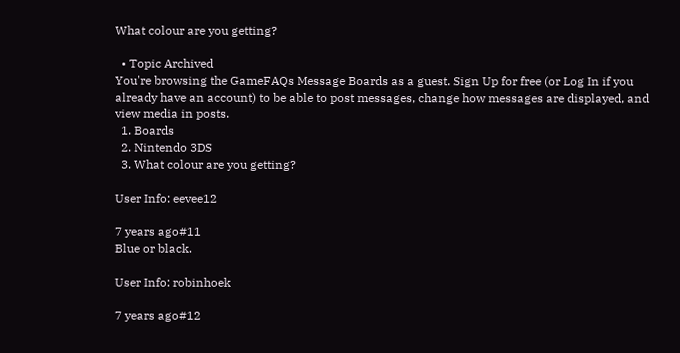What colour are you getting?

  • Topic Archived
You're browsing the GameFAQs Message Boards as a guest. Sign Up for free (or Log In if you already have an account) to be able to post messages, change how messages are displayed, and view media in posts.
  1. Boards
  2. Nintendo 3DS
  3. What colour are you getting?

User Info: eevee12

7 years ago#11
Blue or black.

User Info: robinhoek

7 years ago#12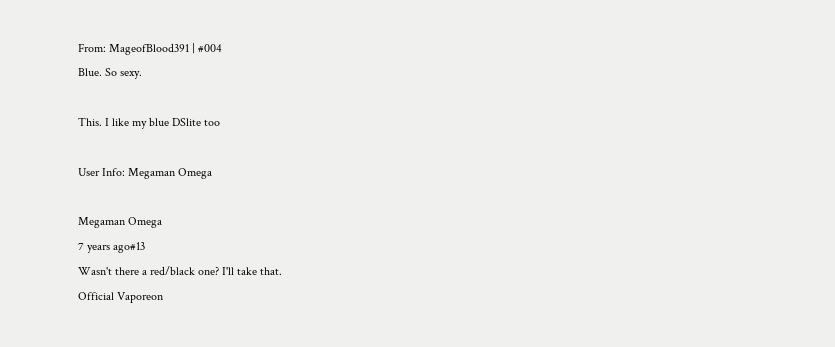From: MageofBlood391 | #004
Blue. So sexy.

This. I like my blue DSlite too

User Info: Megaman Omega

Megaman Omega
7 years ago#13
Wasn't there a red/black one? I'll take that.
Official Vaporeon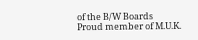of the B/W Boards
Proud member of M.U.K.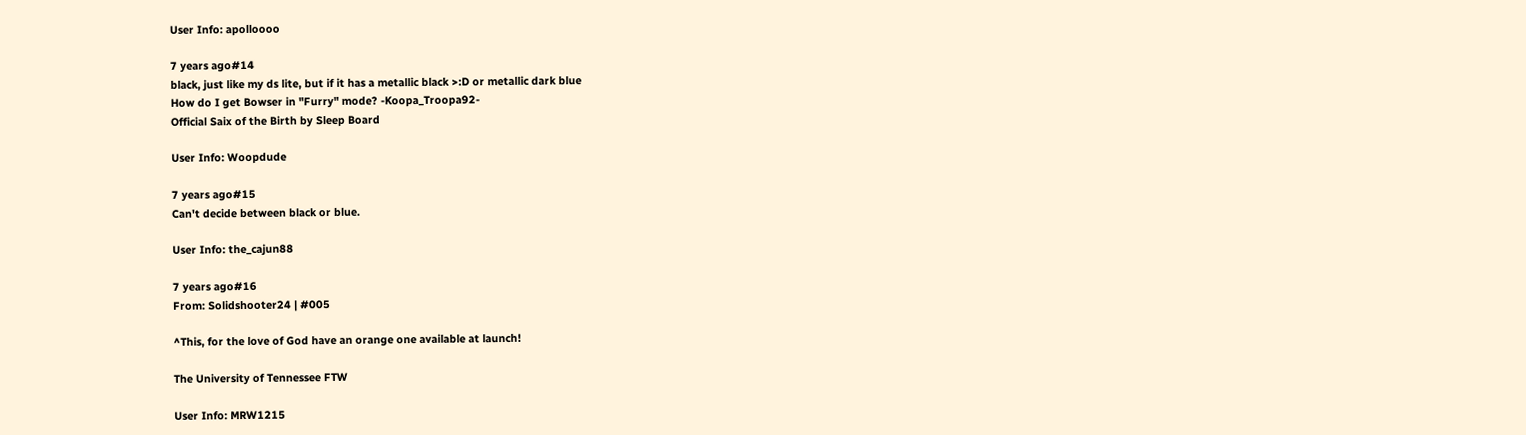User Info: apolloooo

7 years ago#14
black, just like my ds lite, but if it has a metallic black >:D or metallic dark blue
How do I get Bowser in "Furry" mode? -Koopa_Troopa92-
Official Saix of the Birth by Sleep Board

User Info: Woopdude

7 years ago#15
Can't decide between black or blue.

User Info: the_cajun88

7 years ago#16
From: Solidshooter24 | #005

^This, for the love of God have an orange one available at launch!

The University of Tennessee FTW

User Info: MRW1215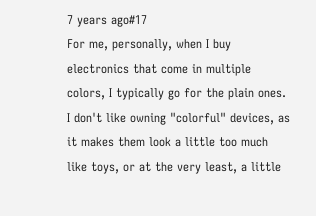7 years ago#17
For me, personally, when I buy electronics that come in multiple colors, I typically go for the plain ones. I don't like owning "colorful" devices, as it makes them look a little too much like toys, or at the very least, a little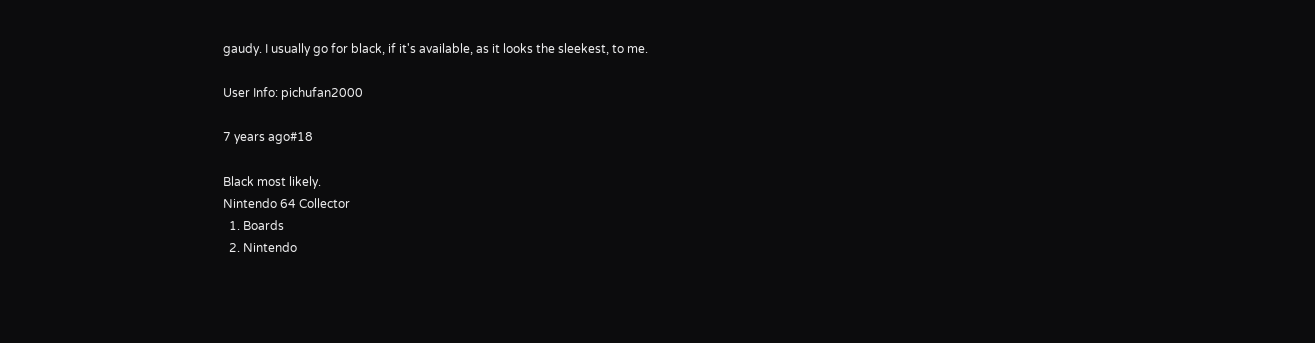gaudy. I usually go for black, if it's available, as it looks the sleekest, to me.

User Info: pichufan2000

7 years ago#18

Black most likely.
Nintendo 64 Collector
  1. Boards
  2. Nintendo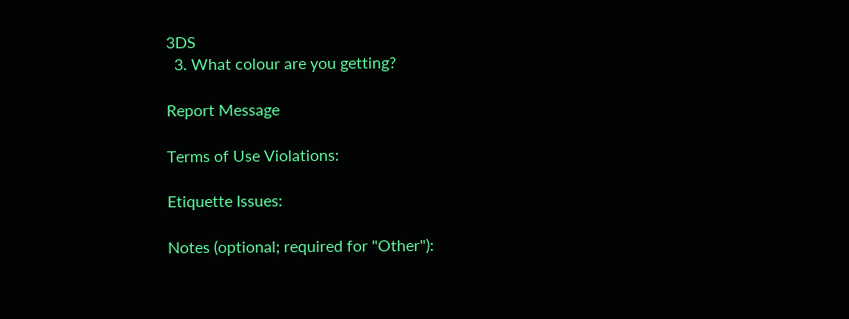3DS
  3. What colour are you getting?

Report Message

Terms of Use Violations:

Etiquette Issues:

Notes (optional; required for "Other"):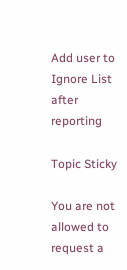Add user to Ignore List after reporting

Topic Sticky

You are not allowed to request a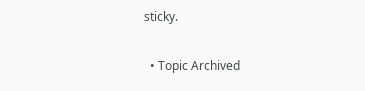sticky.

  • Topic Archived